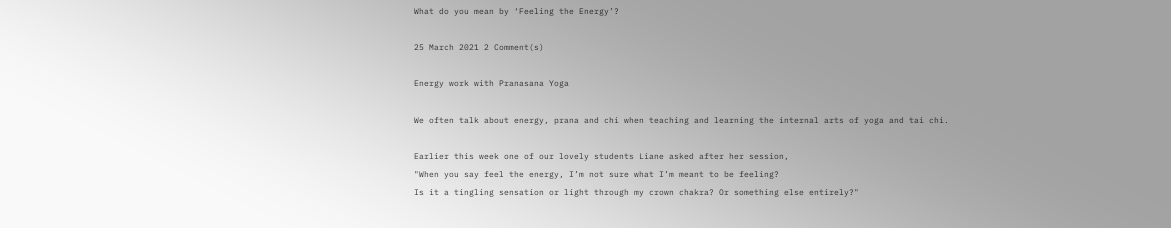What do you mean by ‘Feeling the Energy’?

25 March 2021 2 Comment(s)

Energy work with Pranasana Yoga

We often talk about energy, prana and chi when teaching and learning the internal arts of yoga and tai chi.

Earlier this week one of our lovely students Liane asked after her session,
"When you say feel the energy, I’m not sure what I’m meant to be feeling?
Is it a tingling sensation or light through my crown chakra? Or something else entirely?"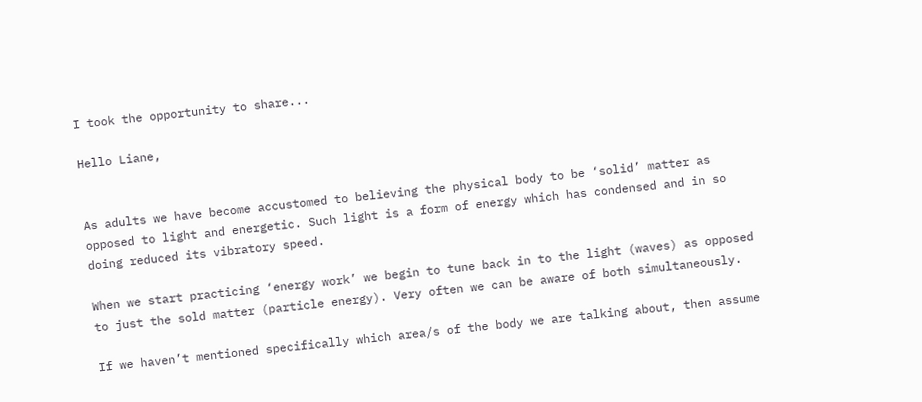I took the opportunity to share...

Hello Liane,


As adults we have become accustomed to believing the physical body to be ‘solid’ matter as opposed to light and energetic. Such light is a form of energy which has condensed and in so doing reduced its vibratory speed.

When we start practicing ‘energy work’ we begin to tune back in to the light (waves) as opposed to just the sold matter (particle energy). Very often we can be aware of both simultaneously.

If we haven’t mentioned specifically which area/s of the body we are talking about, then assume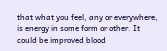that what you feel, any or everywhere, is energy in some form or other. It could be improved blood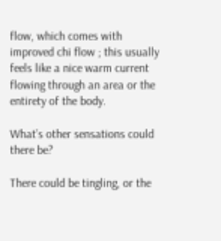flow, which comes with improved chi flow ; this usually feels like a nice warm current flowing through an area or the entirety of the body.

What’s other sensations could there be?

There could be tingling, or the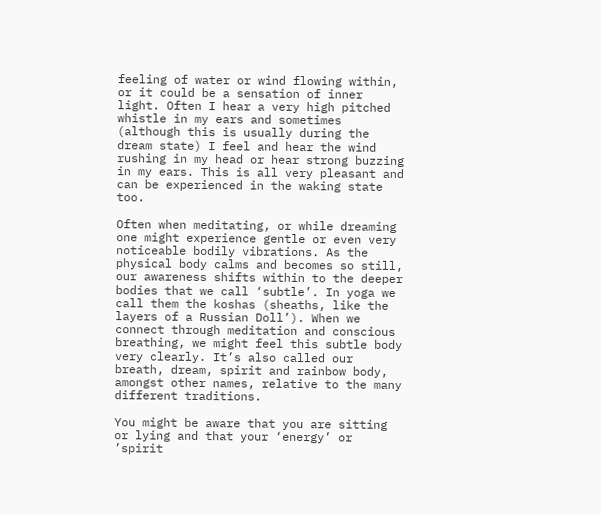feeling of water or wind flowing within, or it could be a sensation of inner light. Often I hear a very high pitched whistle in my ears and sometimes (although this is usually during the dream state) I feel and hear the wind rushing in my head or hear strong buzzing in my ears. This is all very pleasant and can be experienced in the waking state too.

Often when meditating, or while dreaming one might experience gentle or even very noticeable bodily vibrations. As the physical body calms and becomes so still, our awareness shifts within to the deeper bodies that we call ‘subtle’. In yoga we call them the koshas (sheaths, like the layers of a Russian Doll’). When we connect through meditation and conscious breathing, we might feel this subtle body very clearly. It’s also called our breath, dream, spirit and rainbow body, amongst other names, relative to the many different traditions.

You might be aware that you are sitting or lying and that your ‘energy’ or ’spirit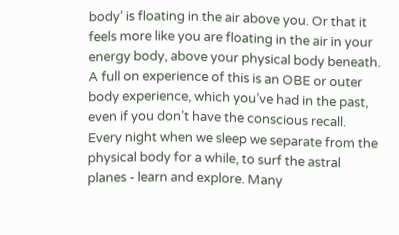body’ is floating in the air above you. Or that it feels more like you are floating in the air in your energy body, above your physical body beneath. A full on experience of this is an OBE or outer body experience, which you’ve had in the past, even if you don’t have the conscious recall. Every night when we sleep we separate from the physical body for a while, to surf the astral planes - learn and explore. Many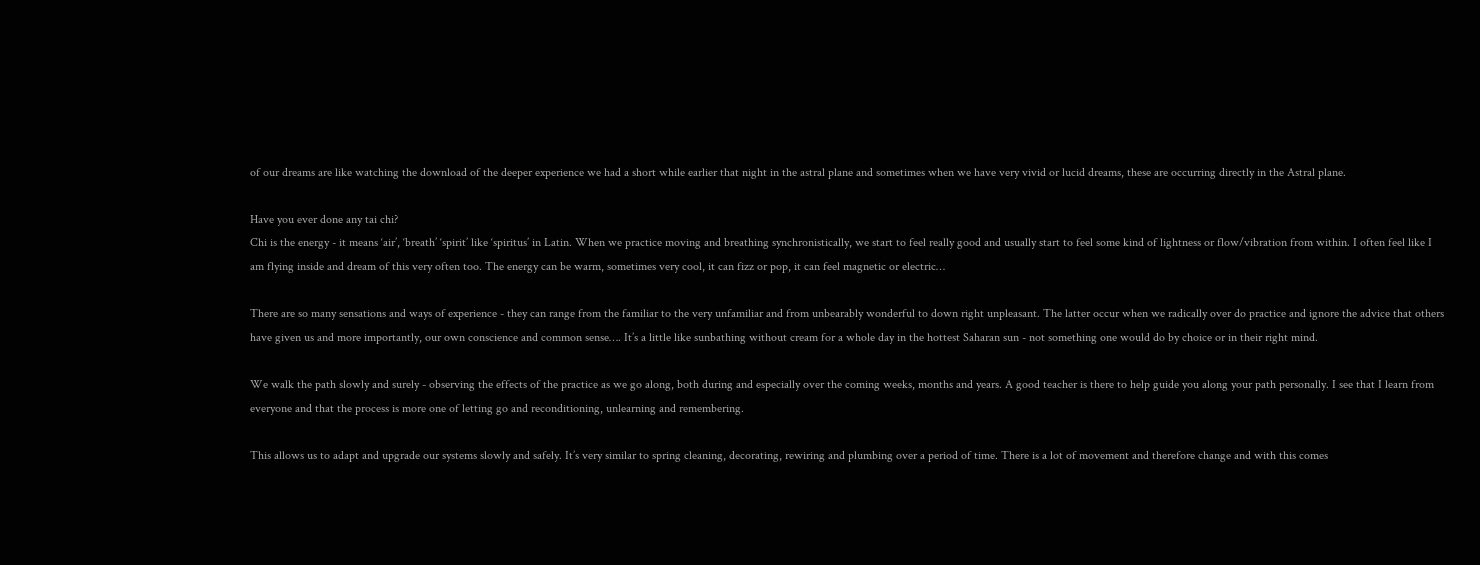of our dreams are like watching the download of the deeper experience we had a short while earlier that night in the astral plane and sometimes when we have very vivid or lucid dreams, these are occurring directly in the Astral plane.

Have you ever done any tai chi?
Chi is the energy - it means ‘air’, ‘breath’ ‘spirit’ like ‘spiritus’ in Latin. When we practice moving and breathing synchronistically, we start to feel really good and usually start to feel some kind of lightness or flow/vibration from within. I often feel like I am flying inside and dream of this very often too. The energy can be warm, sometimes very cool, it can fizz or pop, it can feel magnetic or electric…

There are so many sensations and ways of experience - they can range from the familiar to the very unfamiliar and from unbearably wonderful to down right unpleasant. The latter occur when we radically over do practice and ignore the advice that others have given us and more importantly, our own conscience and common sense…. It’s a little like sunbathing without cream for a whole day in the hottest Saharan sun - not something one would do by choice or in their right mind.

We walk the path slowly and surely - observing the effects of the practice as we go along, both during and especially over the coming weeks, months and years. A good teacher is there to help guide you along your path personally. I see that I learn from everyone and that the process is more one of letting go and reconditioning, unlearning and remembering.

This allows us to adapt and upgrade our systems slowly and safely. It’s very similar to spring cleaning, decorating, rewiring and plumbing over a period of time. There is a lot of movement and therefore change and with this comes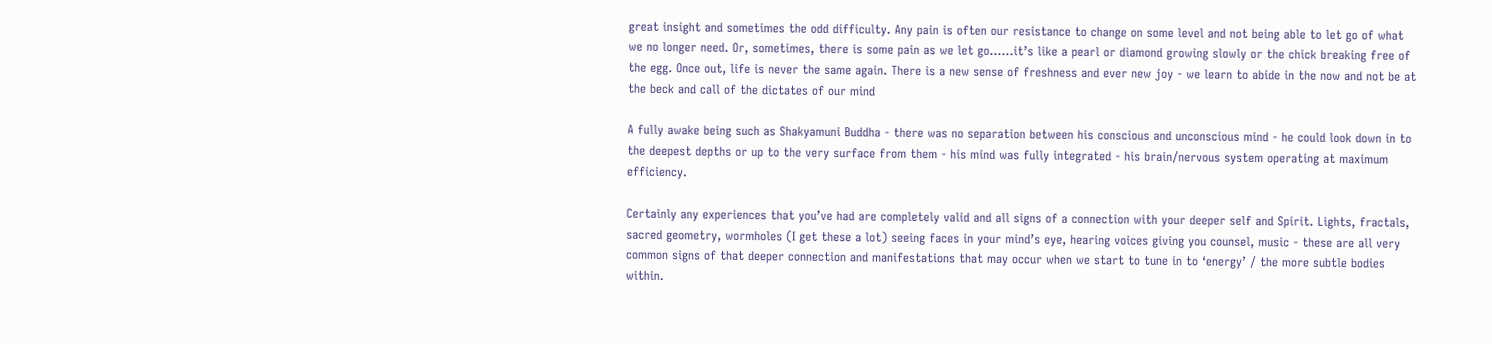great insight and sometimes the odd difficulty. Any pain is often our resistance to change on some level and not being able to let go of what we no longer need. Or, sometimes, there is some pain as we let go……it’s like a pearl or diamond growing slowly or the chick breaking free of the egg. Once out, life is never the same again. There is a new sense of freshness and ever new joy - we learn to abide in the now and not be at the beck and call of the dictates of our mind

A fully awake being such as Shakyamuni Buddha - there was no separation between his conscious and unconscious mind - he could look down in to the deepest depths or up to the very surface from them - his mind was fully integrated - his brain/nervous system operating at maximum efficiency.

Certainly any experiences that you’ve had are completely valid and all signs of a connection with your deeper self and Spirit. Lights, fractals, sacred geometry, wormholes (I get these a lot) seeing faces in your mind’s eye, hearing voices giving you counsel, music - these are all very common signs of that deeper connection and manifestations that may occur when we start to tune in to ‘energy’ / the more subtle bodies within.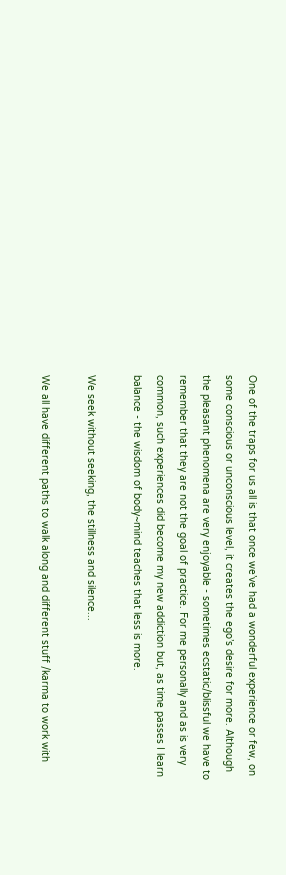One of the traps for us all is that once we’ve had a wonderful experience or few, on some conscious or unconscious level, it creates the ego’s desire for more. Although the pleasant phenomena are very enjoyable - sometimes ecstatic/blissful we have to remember that they are not the goal of practice. For me personally and as is very common, such experiences did become my new addiction but, as time passes I learn balance - the wisdom of body~mind teaches that less is more.

We seek without seeking, the stillness and silence...

We all have different paths to walk along and different stuff /karma to work with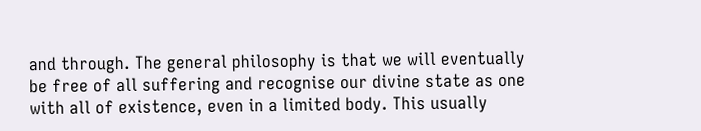and through. The general philosophy is that we will eventually be free of all suffering and recognise our divine state as one with all of existence, even in a limited body. This usually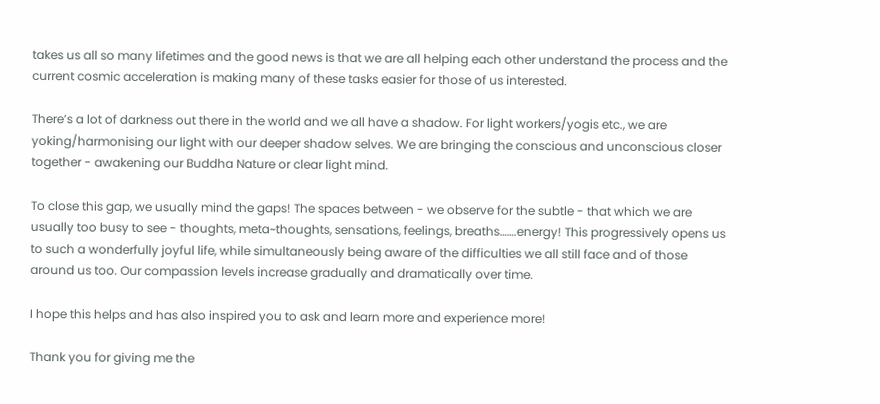takes us all so many lifetimes and the good news is that we are all helping each other understand the process and the current cosmic acceleration is making many of these tasks easier for those of us interested.

There’s a lot of darkness out there in the world and we all have a shadow. For light workers/yogis etc., we are yoking/harmonising our light with our deeper shadow selves. We are bringing the conscious and unconscious closer together - awakening our Buddha Nature or clear light mind.

To close this gap, we usually mind the gaps! The spaces between - we observe for the subtle - that which we are usually too busy to see - thoughts, meta~thoughts, sensations, feelings, breaths…….energy! This progressively opens us to such a wonderfully joyful life, while simultaneously being aware of the difficulties we all still face and of those around us too. Our compassion levels increase gradually and dramatically over time.

I hope this helps and has also inspired you to ask and learn more and experience more!

Thank you for giving me the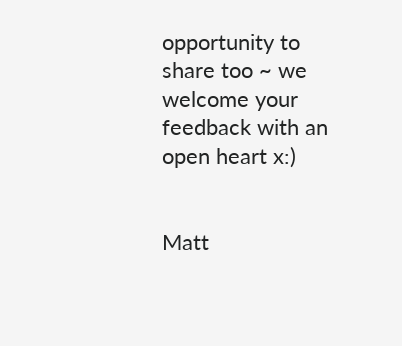opportunity to share too ~ we welcome your feedback with an open heart x:)


Matt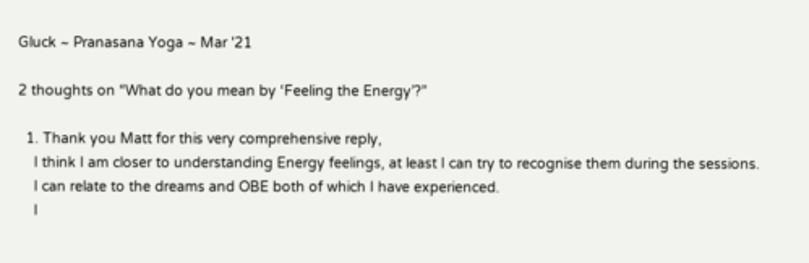Gluck ~ Pranasana Yoga ~ Mar '21

2 thoughts on “What do you mean by ‘Feeling the Energy’?”

  1. Thank you Matt for this very comprehensive reply,
    I think I am closer to understanding Energy feelings, at least I can try to recognise them during the sessions.
    I can relate to the dreams and OBE both of which I have experienced.
    I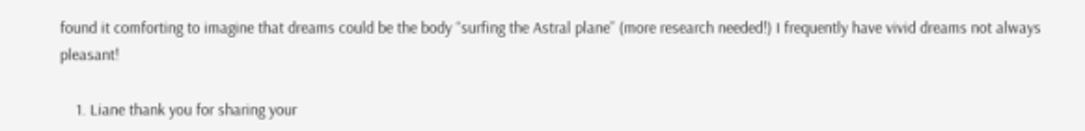found it comforting to imagine that dreams could be the body “surfing the Astral plane” (more research needed!) I frequently have vivid dreams not always pleasant!

    1. Liane thank you for sharing your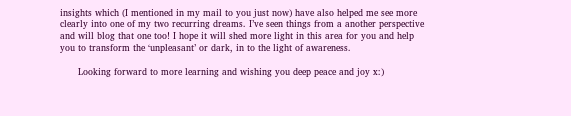insights which (I mentioned in my mail to you just now) have also helped me see more clearly into one of my two recurring dreams. I’ve seen things from a another perspective and will blog that one too! I hope it will shed more light in this area for you and help you to transform the ‘unpleasant’ or dark, in to the light of awareness.

      Looking forward to more learning and wishing you deep peace and joy x:)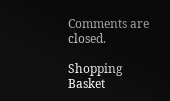Comments are closed.

Shopping Basket